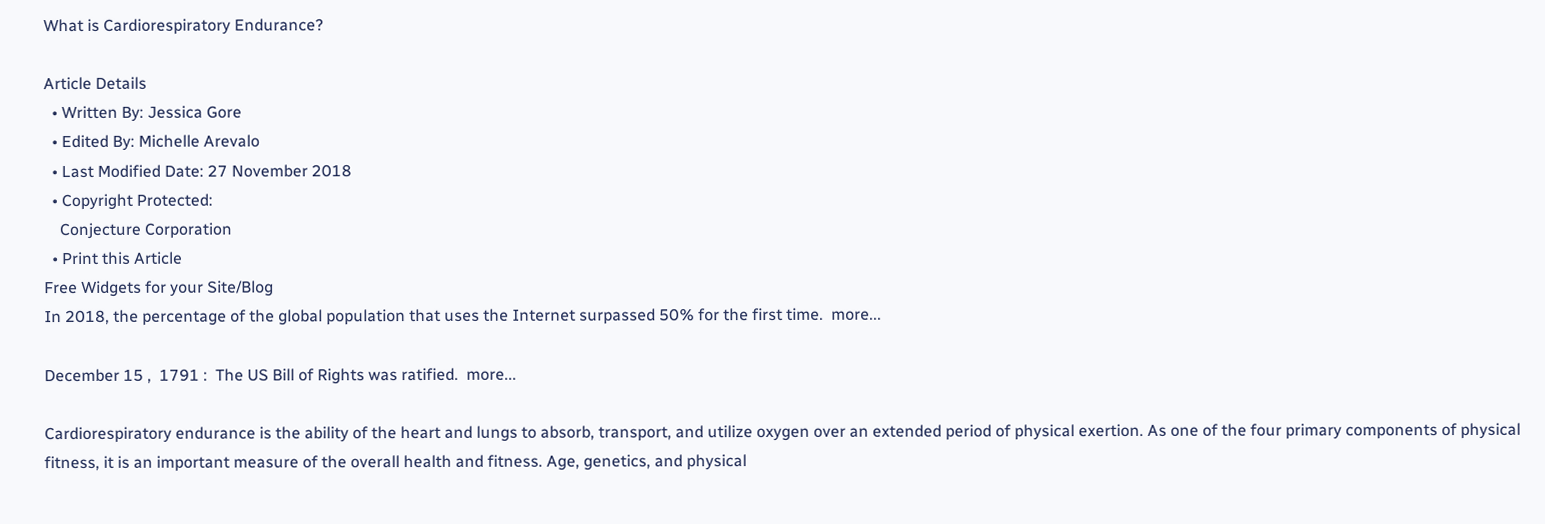What is Cardiorespiratory Endurance?

Article Details
  • Written By: Jessica Gore
  • Edited By: Michelle Arevalo
  • Last Modified Date: 27 November 2018
  • Copyright Protected:
    Conjecture Corporation
  • Print this Article
Free Widgets for your Site/Blog
In 2018, the percentage of the global population that uses the Internet surpassed 50% for the first time.  more...

December 15 ,  1791 :  The US Bill of Rights was ratified.  more...

Cardiorespiratory endurance is the ability of the heart and lungs to absorb, transport, and utilize oxygen over an extended period of physical exertion. As one of the four primary components of physical fitness, it is an important measure of the overall health and fitness. Age, genetics, and physical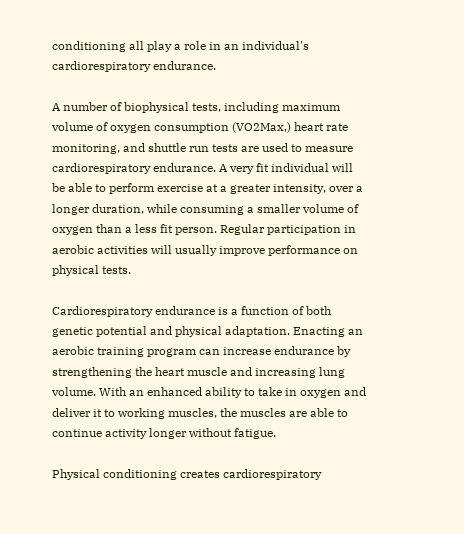conditioning all play a role in an individual's cardiorespiratory endurance.

A number of biophysical tests, including maximum volume of oxygen consumption (VO2Max,) heart rate monitoring, and shuttle run tests are used to measure cardiorespiratory endurance. A very fit individual will be able to perform exercise at a greater intensity, over a longer duration, while consuming a smaller volume of oxygen than a less fit person. Regular participation in aerobic activities will usually improve performance on physical tests.

Cardiorespiratory endurance is a function of both genetic potential and physical adaptation. Enacting an aerobic training program can increase endurance by strengthening the heart muscle and increasing lung volume. With an enhanced ability to take in oxygen and deliver it to working muscles, the muscles are able to continue activity longer without fatigue.

Physical conditioning creates cardiorespiratory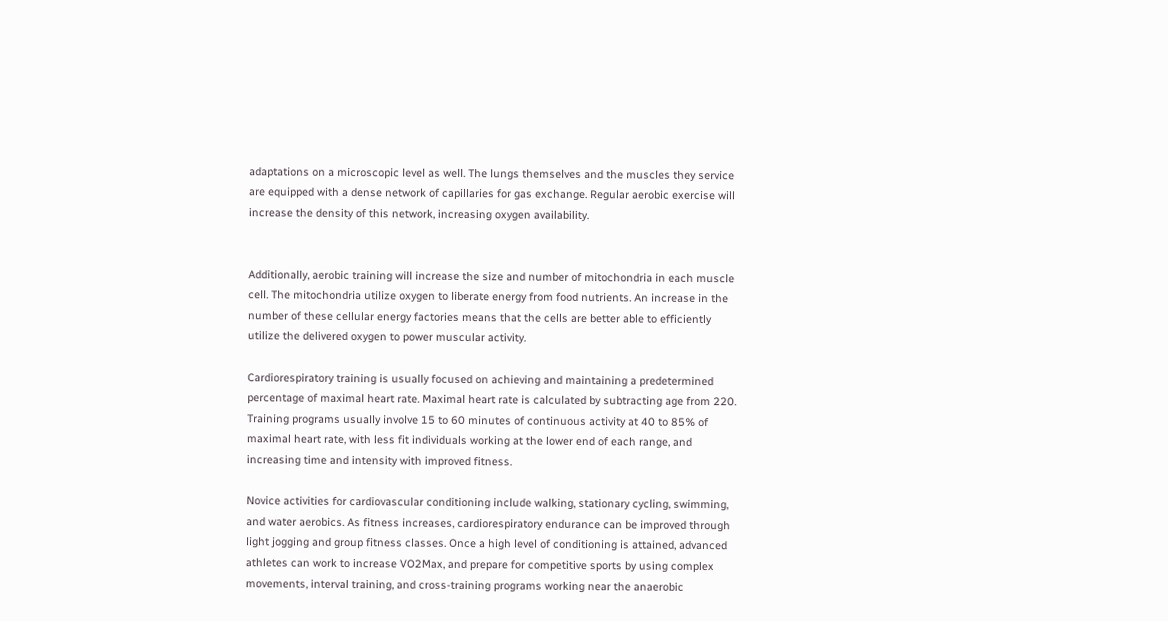adaptations on a microscopic level as well. The lungs themselves and the muscles they service are equipped with a dense network of capillaries for gas exchange. Regular aerobic exercise will increase the density of this network, increasing oxygen availability.


Additionally, aerobic training will increase the size and number of mitochondria in each muscle cell. The mitochondria utilize oxygen to liberate energy from food nutrients. An increase in the number of these cellular energy factories means that the cells are better able to efficiently utilize the delivered oxygen to power muscular activity.

Cardiorespiratory training is usually focused on achieving and maintaining a predetermined percentage of maximal heart rate. Maximal heart rate is calculated by subtracting age from 220. Training programs usually involve 15 to 60 minutes of continuous activity at 40 to 85% of maximal heart rate, with less fit individuals working at the lower end of each range, and increasing time and intensity with improved fitness.

Novice activities for cardiovascular conditioning include walking, stationary cycling, swimming, and water aerobics. As fitness increases, cardiorespiratory endurance can be improved through light jogging and group fitness classes. Once a high level of conditioning is attained, advanced athletes can work to increase VO2Max, and prepare for competitive sports by using complex movements, interval training, and cross-training programs working near the anaerobic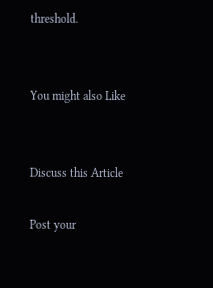threshold.


You might also Like


Discuss this Article

Post your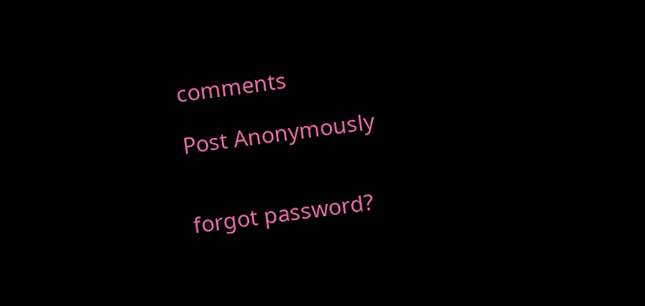comments

Post Anonymously


forgot password?